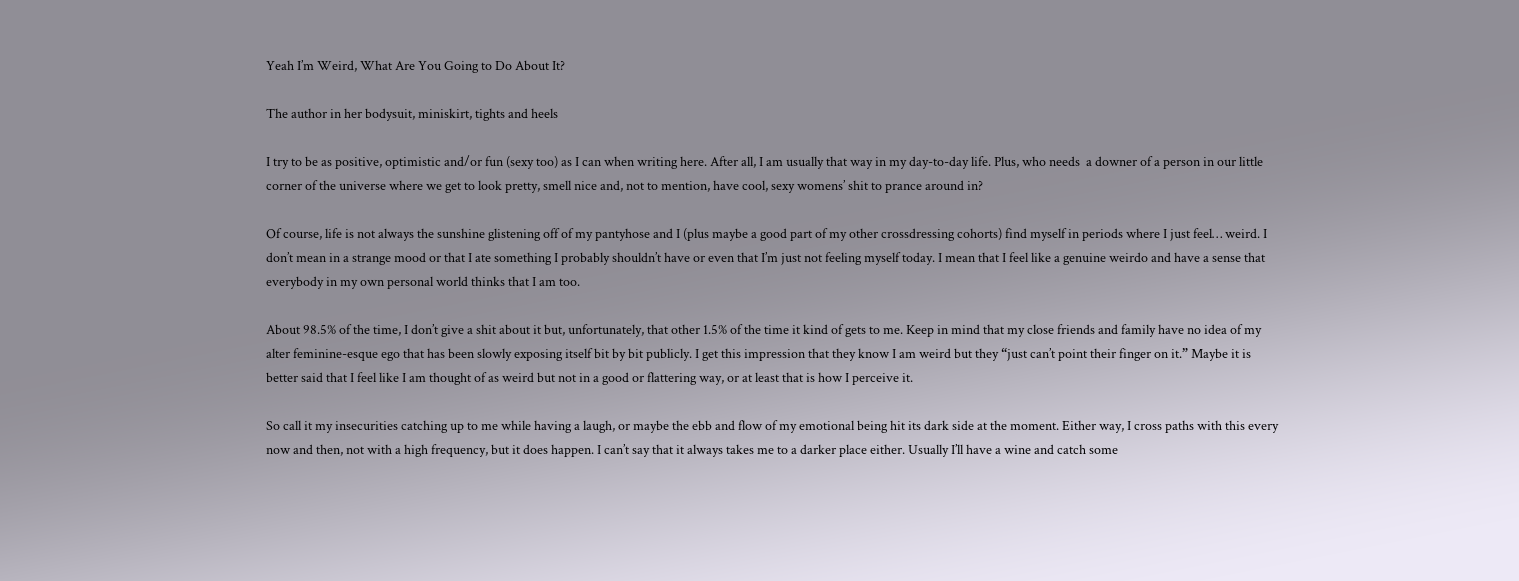Yeah I’m Weird, What Are You Going to Do About It?

The author in her bodysuit, miniskirt, tights and heels

I try to be as positive, optimistic and/or fun (sexy too) as I can when writing here. After all, I am usually that way in my day-to-day life. Plus, who needs  a downer of a person in our little corner of the universe where we get to look pretty, smell nice and, not to mention, have cool, sexy womens’ shit to prance around in?

Of course, life is not always the sunshine glistening off of my pantyhose and I (plus maybe a good part of my other crossdressing cohorts) find myself in periods where I just feel… weird. I don’t mean in a strange mood or that I ate something I probably shouldn’t have or even that I’m just not feeling myself today. I mean that I feel like a genuine weirdo and have a sense that everybody in my own personal world thinks that I am too.

About 98.5% of the time, I don’t give a shit about it but, unfortunately, that other 1.5% of the time it kind of gets to me. Keep in mind that my close friends and family have no idea of my alter feminine-esque ego that has been slowly exposing itself bit by bit publicly. I get this impression that they know I am weird but they “just can’t point their finger on it.” Maybe it is better said that I feel like I am thought of as weird but not in a good or flattering way, or at least that is how I perceive it.

So call it my insecurities catching up to me while having a laugh, or maybe the ebb and flow of my emotional being hit its dark side at the moment. Either way, I cross paths with this every now and then, not with a high frequency, but it does happen. I can’t say that it always takes me to a darker place either. Usually I’ll have a wine and catch some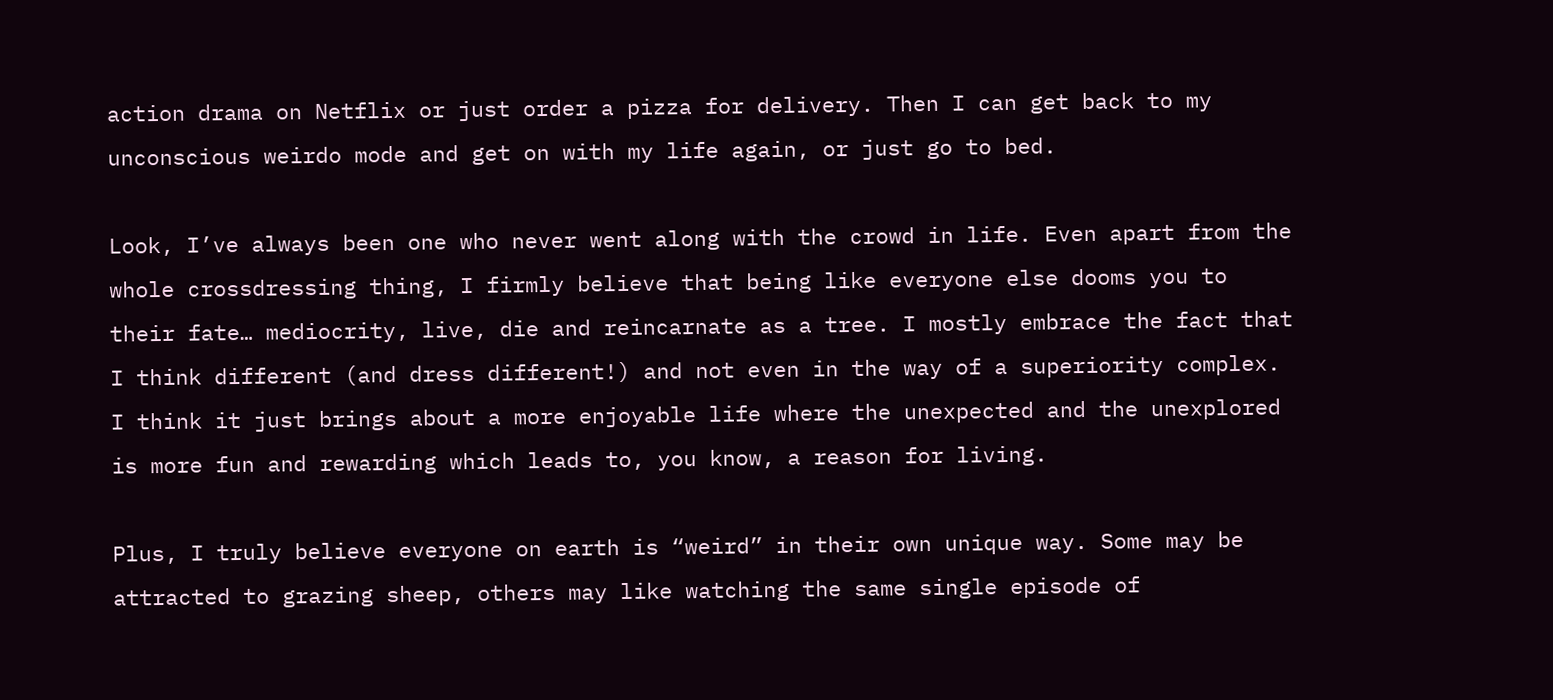action drama on Netflix or just order a pizza for delivery. Then I can get back to my unconscious weirdo mode and get on with my life again, or just go to bed.

Look, I’ve always been one who never went along with the crowd in life. Even apart from the whole crossdressing thing, I firmly believe that being like everyone else dooms you to their fate… mediocrity, live, die and reincarnate as a tree. I mostly embrace the fact that I think different (and dress different!) and not even in the way of a superiority complex. I think it just brings about a more enjoyable life where the unexpected and the unexplored is more fun and rewarding which leads to, you know, a reason for living.

Plus, I truly believe everyone on earth is “weird” in their own unique way. Some may be attracted to grazing sheep, others may like watching the same single episode of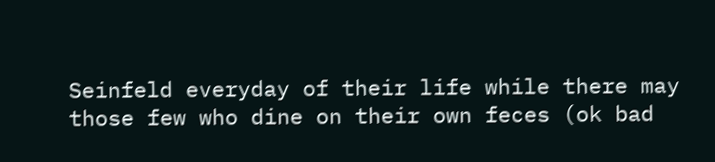Seinfeld everyday of their life while there may those few who dine on their own feces (ok bad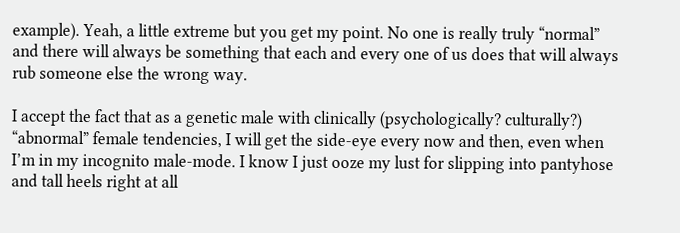example). Yeah, a little extreme but you get my point. No one is really truly “normal” and there will always be something that each and every one of us does that will always rub someone else the wrong way.

I accept the fact that as a genetic male with clinically (psychologically? culturally?) “abnormal” female tendencies, I will get the side-eye every now and then, even when I’m in my incognito male-mode. I know I just ooze my lust for slipping into pantyhose and tall heels right at all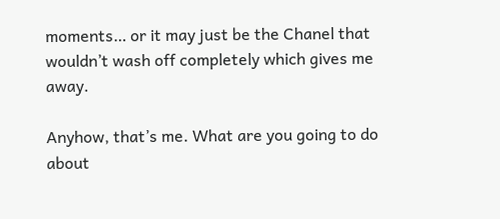moments… or it may just be the Chanel that wouldn’t wash off completely which gives me away.

Anyhow, that’s me. What are you going to do about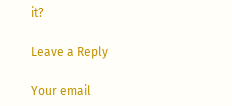it?

Leave a Reply

Your email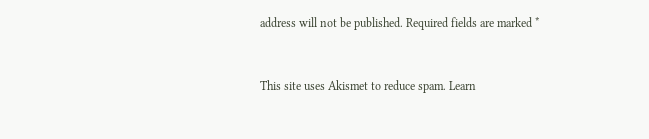address will not be published. Required fields are marked *


This site uses Akismet to reduce spam. Learn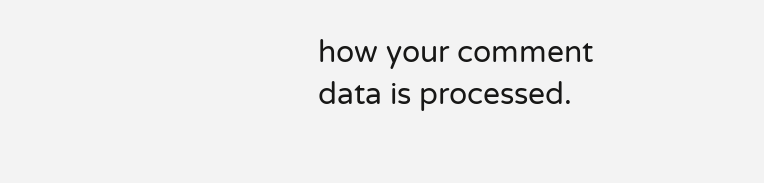how your comment data is processed.